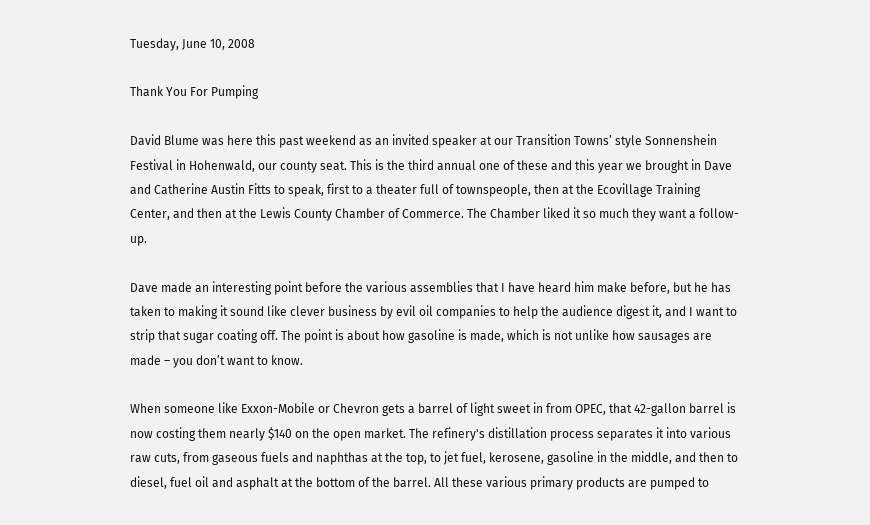Tuesday, June 10, 2008

Thank You For Pumping

David Blume was here this past weekend as an invited speaker at our Transition Towns’ style Sonnenshein Festival in Hohenwald, our county seat. This is the third annual one of these and this year we brought in Dave and Catherine Austin Fitts to speak, first to a theater full of townspeople, then at the Ecovillage Training Center, and then at the Lewis County Chamber of Commerce. The Chamber liked it so much they want a follow-up.

Dave made an interesting point before the various assemblies that I have heard him make before, but he has taken to making it sound like clever business by evil oil companies to help the audience digest it, and I want to strip that sugar coating off. The point is about how gasoline is made, which is not unlike how sausages are made – you don’t want to know.

When someone like Exxon-Mobile or Chevron gets a barrel of light sweet in from OPEC, that 42-gallon barrel is now costing them nearly $140 on the open market. The refinery's distillation process separates it into various raw cuts, from gaseous fuels and naphthas at the top, to jet fuel, kerosene, gasoline in the middle, and then to diesel, fuel oil and asphalt at the bottom of the barrel. All these various primary products are pumped to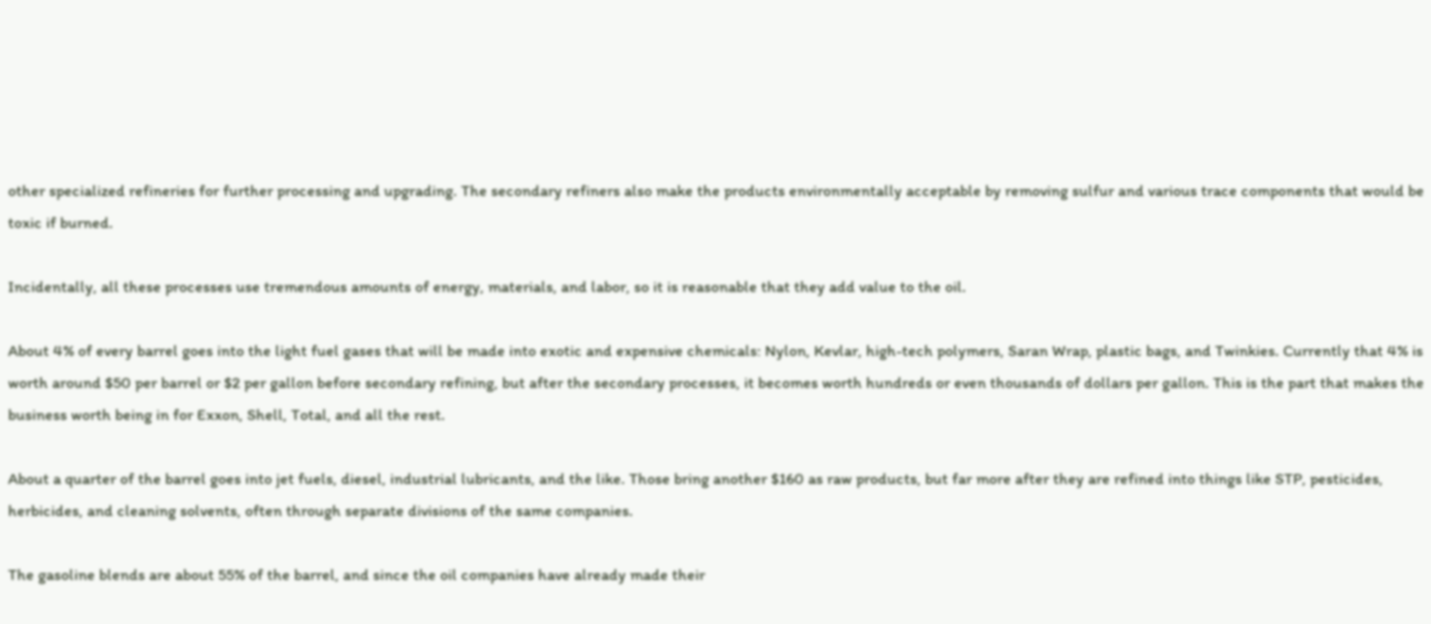other specialized refineries for further processing and upgrading. The secondary refiners also make the products environmentally acceptable by removing sulfur and various trace components that would be toxic if burned.

Incidentally, all these processes use tremendous amounts of energy, materials, and labor, so it is reasonable that they add value to the oil.

About 4% of every barrel goes into the light fuel gases that will be made into exotic and expensive chemicals: Nylon, Kevlar, high-tech polymers, Saran Wrap, plastic bags, and Twinkies. Currently that 4% is worth around $50 per barrel or $2 per gallon before secondary refining, but after the secondary processes, it becomes worth hundreds or even thousands of dollars per gallon. This is the part that makes the business worth being in for Exxon, Shell, Total, and all the rest.

About a quarter of the barrel goes into jet fuels, diesel, industrial lubricants, and the like. Those bring another $160 as raw products, but far more after they are refined into things like STP, pesticides, herbicides, and cleaning solvents, often through separate divisions of the same companies.

The gasoline blends are about 55% of the barrel, and since the oil companies have already made their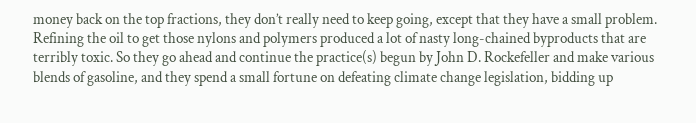money back on the top fractions, they don’t really need to keep going, except that they have a small problem. Refining the oil to get those nylons and polymers produced a lot of nasty long-chained byproducts that are terribly toxic. So they go ahead and continue the practice(s) begun by John D. Rockefeller and make various blends of gasoline, and they spend a small fortune on defeating climate change legislation, bidding up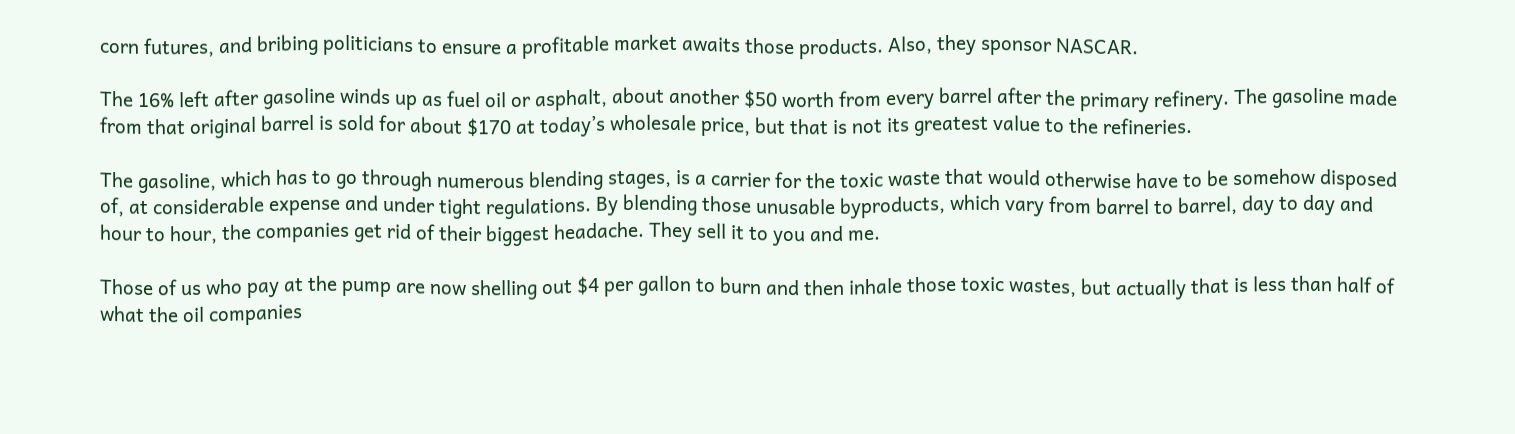corn futures, and bribing politicians to ensure a profitable market awaits those products. Also, they sponsor NASCAR.

The 16% left after gasoline winds up as fuel oil or asphalt, about another $50 worth from every barrel after the primary refinery. The gasoline made from that original barrel is sold for about $170 at today’s wholesale price, but that is not its greatest value to the refineries.

The gasoline, which has to go through numerous blending stages, is a carrier for the toxic waste that would otherwise have to be somehow disposed of, at considerable expense and under tight regulations. By blending those unusable byproducts, which vary from barrel to barrel, day to day and hour to hour, the companies get rid of their biggest headache. They sell it to you and me.

Those of us who pay at the pump are now shelling out $4 per gallon to burn and then inhale those toxic wastes, but actually that is less than half of what the oil companies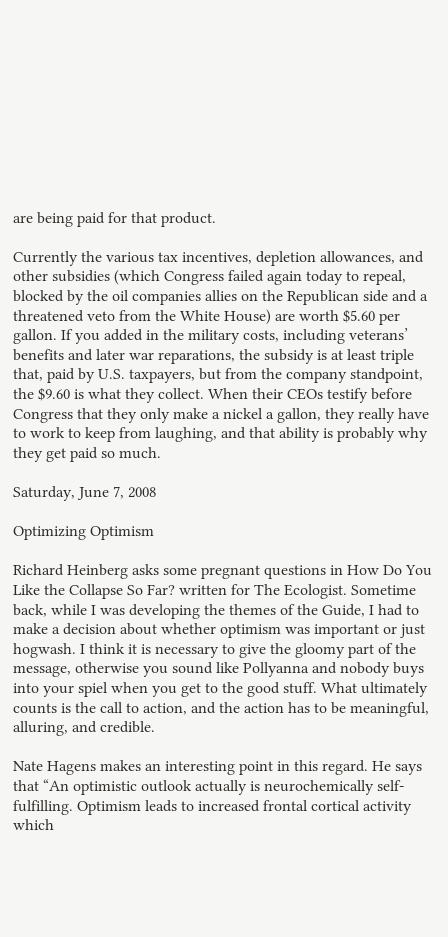are being paid for that product.

Currently the various tax incentives, depletion allowances, and other subsidies (which Congress failed again today to repeal, blocked by the oil companies allies on the Republican side and a threatened veto from the White House) are worth $5.60 per gallon. If you added in the military costs, including veterans’ benefits and later war reparations, the subsidy is at least triple that, paid by U.S. taxpayers, but from the company standpoint, the $9.60 is what they collect. When their CEOs testify before Congress that they only make a nickel a gallon, they really have to work to keep from laughing, and that ability is probably why they get paid so much.

Saturday, June 7, 2008

Optimizing Optimism

Richard Heinberg asks some pregnant questions in How Do You Like the Collapse So Far? written for The Ecologist. Sometime back, while I was developing the themes of the Guide, I had to make a decision about whether optimism was important or just hogwash. I think it is necessary to give the gloomy part of the message, otherwise you sound like Pollyanna and nobody buys into your spiel when you get to the good stuff. What ultimately counts is the call to action, and the action has to be meaningful, alluring, and credible.

Nate Hagens makes an interesting point in this regard. He says that “An optimistic outlook actually is neurochemically self-fulfilling. Optimism leads to increased frontal cortical activity which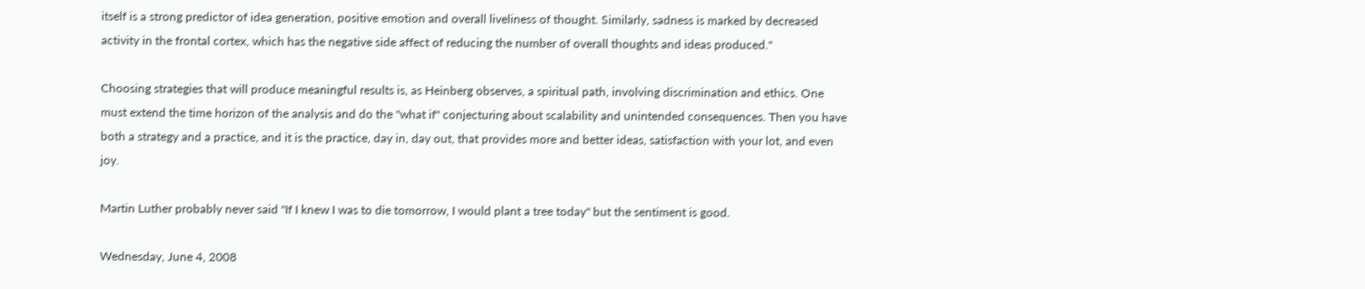itself is a strong predictor of idea generation, positive emotion and overall liveliness of thought. Similarly, sadness is marked by decreased activity in the frontal cortex, which has the negative side affect of reducing the number of overall thoughts and ideas produced."

Choosing strategies that will produce meaningful results is, as Heinberg observes, a spiritual path, involving discrimination and ethics. One must extend the time horizon of the analysis and do the "what if" conjecturing about scalability and unintended consequences. Then you have both a strategy and a practice, and it is the practice, day in, day out, that provides more and better ideas, satisfaction with your lot, and even joy.

Martin Luther probably never said "If I knew I was to die tomorrow, I would plant a tree today" but the sentiment is good.

Wednesday, June 4, 2008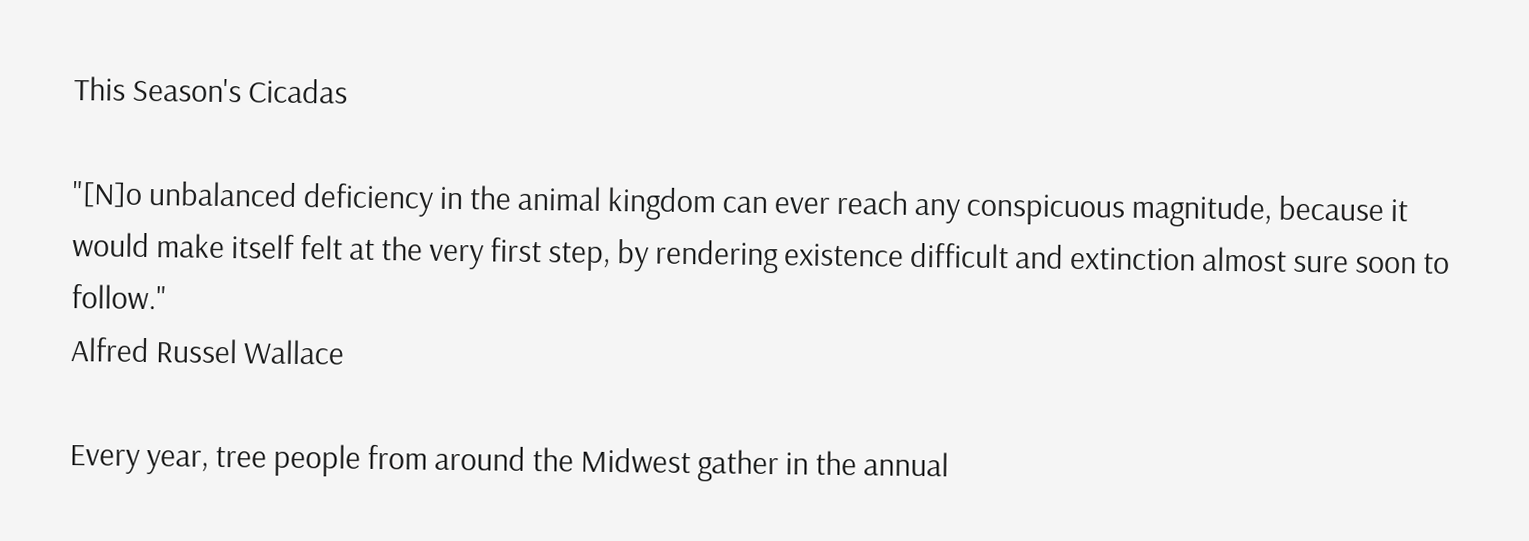This Season's Cicadas

"[N]o unbalanced deficiency in the animal kingdom can ever reach any conspicuous magnitude, because it would make itself felt at the very first step, by rendering existence difficult and extinction almost sure soon to follow."
Alfred Russel Wallace

Every year, tree people from around the Midwest gather in the annual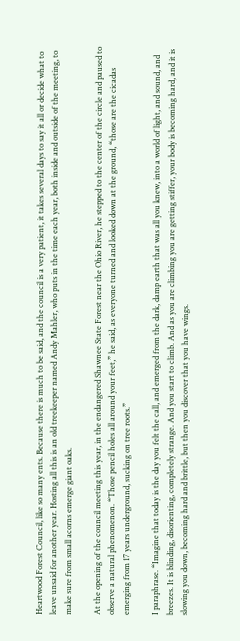Heartwood Forest Council, like so many ents. Because there is much to be said, and the council is a very patient, it takes several days to say it all or decide what to leave unsaid for another year. Hosting all this is an old treekeeper named Andy Mahler, who puts in the time each year, both inside and outside of the meeting, to make sure from small acorns emerge giant oaks.

At the opening of the council meeting this year, in the endangered Shawnee State Forest near the Ohio River, he stepped to the center of the circle and paused to observe a natural phenomenon. “Those pencil holes all around your feet,” he said, as everyone turned and looked down at the ground, “those are the cicadas emerging from 17 years underground, sucking on tree roots.”

I paraphrase. “Imagine that today is the day you felt the call, and emerged from the dark, damp earth that was all you knew, into a world of light, and sound, and breezes. It is blinding, disorienting, completely strange. And you start to climb. And as you are climbing you are getting stiffer, your body is becoming hard, and it is slowing you down, becoming hard and brittle, but then you discover that you have wings.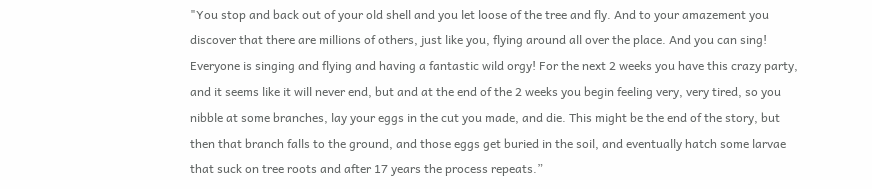"You stop and back out of your old shell and you let loose of the tree and fly. And to your amazement you discover that there are millions of others, just like you, flying around all over the place. And you can sing! Everyone is singing and flying and having a fantastic wild orgy! For the next 2 weeks you have this crazy party, and it seems like it will never end, but and at the end of the 2 weeks you begin feeling very, very tired, so you nibble at some branches, lay your eggs in the cut you made, and die. This might be the end of the story, but then that branch falls to the ground, and those eggs get buried in the soil, and eventually hatch some larvae that suck on tree roots and after 17 years the process repeats.”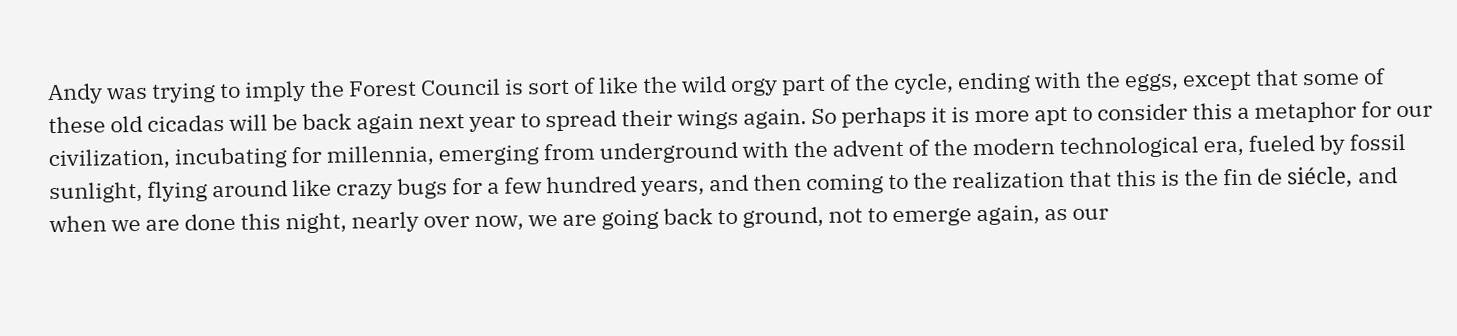Andy was trying to imply the Forest Council is sort of like the wild orgy part of the cycle, ending with the eggs, except that some of these old cicadas will be back again next year to spread their wings again. So perhaps it is more apt to consider this a metaphor for our civilization, incubating for millennia, emerging from underground with the advent of the modern technological era, fueled by fossil sunlight, flying around like crazy bugs for a few hundred years, and then coming to the realization that this is the fin de siécle, and when we are done this night, nearly over now, we are going back to ground, not to emerge again, as our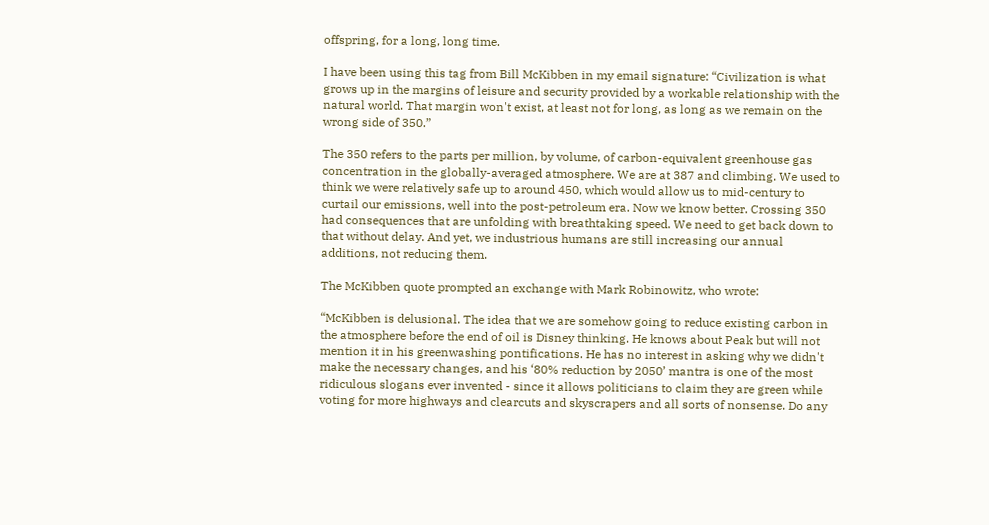offspring, for a long, long time.

I have been using this tag from Bill McKibben in my email signature: “Civilization is what grows up in the margins of leisure and security provided by a workable relationship with the natural world. That margin won't exist, at least not for long, as long as we remain on the wrong side of 350.”

The 350 refers to the parts per million, by volume, of carbon-equivalent greenhouse gas concentration in the globally-averaged atmosphere. We are at 387 and climbing. We used to think we were relatively safe up to around 450, which would allow us to mid-century to curtail our emissions, well into the post-petroleum era. Now we know better. Crossing 350 had consequences that are unfolding with breathtaking speed. We need to get back down to that without delay. And yet, we industrious humans are still increasing our annual additions, not reducing them.

The McKibben quote prompted an exchange with Mark Robinowitz, who wrote:

“McKibben is delusional. The idea that we are somehow going to reduce existing carbon in the atmosphere before the end of oil is Disney thinking. He knows about Peak but will not mention it in his greenwashing pontifications. He has no interest in asking why we didn't make the necessary changes, and his ‘80% reduction by 2050’ mantra is one of the most ridiculous slogans ever invented - since it allows politicians to claim they are green while voting for more highways and clearcuts and skyscrapers and all sorts of nonsense. Do any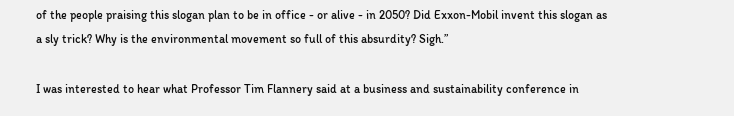of the people praising this slogan plan to be in office - or alive - in 2050? Did Exxon-Mobil invent this slogan as a sly trick? Why is the environmental movement so full of this absurdity? Sigh.”

I was interested to hear what Professor Tim Flannery said at a business and sustainability conference in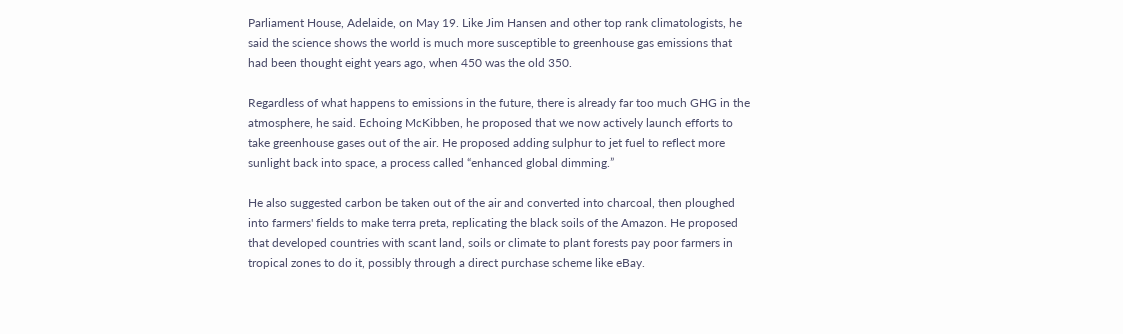Parliament House, Adelaide, on May 19. Like Jim Hansen and other top rank climatologists, he said the science shows the world is much more susceptible to greenhouse gas emissions that had been thought eight years ago, when 450 was the old 350.

Regardless of what happens to emissions in the future, there is already far too much GHG in the atmosphere, he said. Echoing McKibben, he proposed that we now actively launch efforts to take greenhouse gases out of the air. He proposed adding sulphur to jet fuel to reflect more sunlight back into space, a process called “enhanced global dimming.”

He also suggested carbon be taken out of the air and converted into charcoal, then ploughed into farmers' fields to make terra preta, replicating the black soils of the Amazon. He proposed that developed countries with scant land, soils or climate to plant forests pay poor farmers in tropical zones to do it, possibly through a direct purchase scheme like eBay.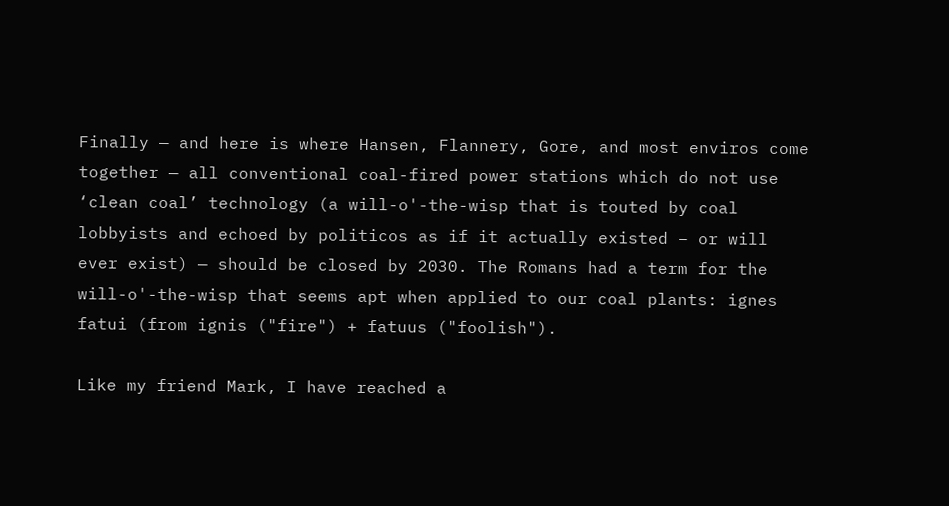Finally — and here is where Hansen, Flannery, Gore, and most enviros come together — all conventional coal-fired power stations which do not use ‘clean coal’ technology (a will-o'-the-wisp that is touted by coal lobbyists and echoed by politicos as if it actually existed – or will ever exist) — should be closed by 2030. The Romans had a term for the will-o'-the-wisp that seems apt when applied to our coal plants: ignes fatui (from ignis ("fire") + fatuus ("foolish").

Like my friend Mark, I have reached a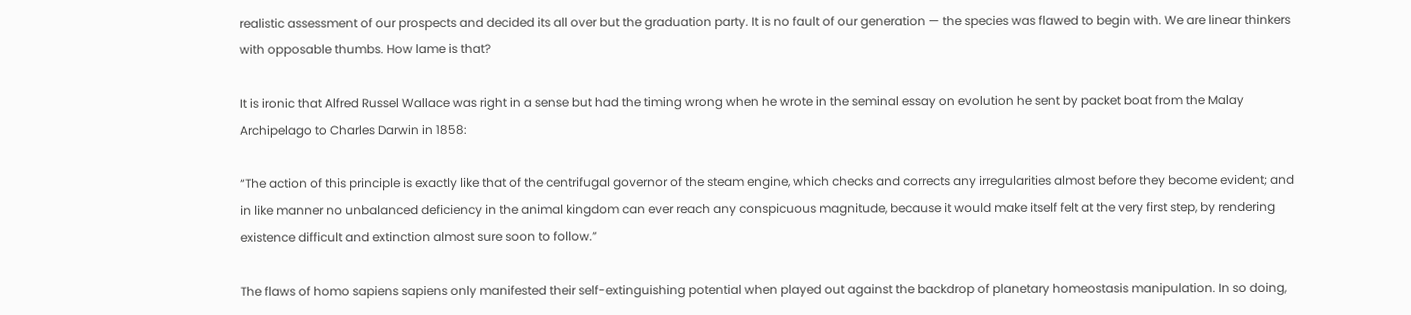realistic assessment of our prospects and decided its all over but the graduation party. It is no fault of our generation — the species was flawed to begin with. We are linear thinkers with opposable thumbs. How lame is that?

It is ironic that Alfred Russel Wallace was right in a sense but had the timing wrong when he wrote in the seminal essay on evolution he sent by packet boat from the Malay Archipelago to Charles Darwin in 1858:

“The action of this principle is exactly like that of the centrifugal governor of the steam engine, which checks and corrects any irregularities almost before they become evident; and in like manner no unbalanced deficiency in the animal kingdom can ever reach any conspicuous magnitude, because it would make itself felt at the very first step, by rendering existence difficult and extinction almost sure soon to follow.”

The flaws of homo sapiens sapiens only manifested their self-extinguishing potential when played out against the backdrop of planetary homeostasis manipulation. In so doing,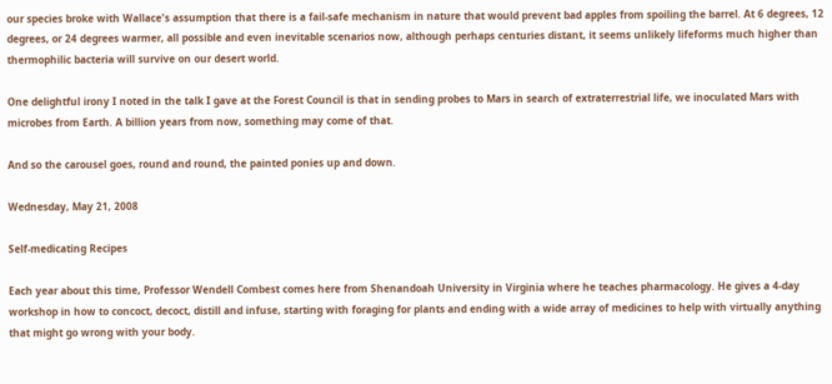our species broke with Wallace's assumption that there is a fail-safe mechanism in nature that would prevent bad apples from spoiling the barrel. At 6 degrees, 12 degrees, or 24 degrees warmer, all possible and even inevitable scenarios now, although perhaps centuries distant, it seems unlikely lifeforms much higher than thermophilic bacteria will survive on our desert world.

One delightful irony I noted in the talk I gave at the Forest Council is that in sending probes to Mars in search of extraterrestrial life, we inoculated Mars with microbes from Earth. A billion years from now, something may come of that.

And so the carousel goes, round and round, the painted ponies up and down.

Wednesday, May 21, 2008

Self-medicating Recipes

Each year about this time, Professor Wendell Combest comes here from Shenandoah University in Virginia where he teaches pharmacology. He gives a 4-day workshop in how to concoct, decoct, distill and infuse, starting with foraging for plants and ending with a wide array of medicines to help with virtually anything that might go wrong with your body.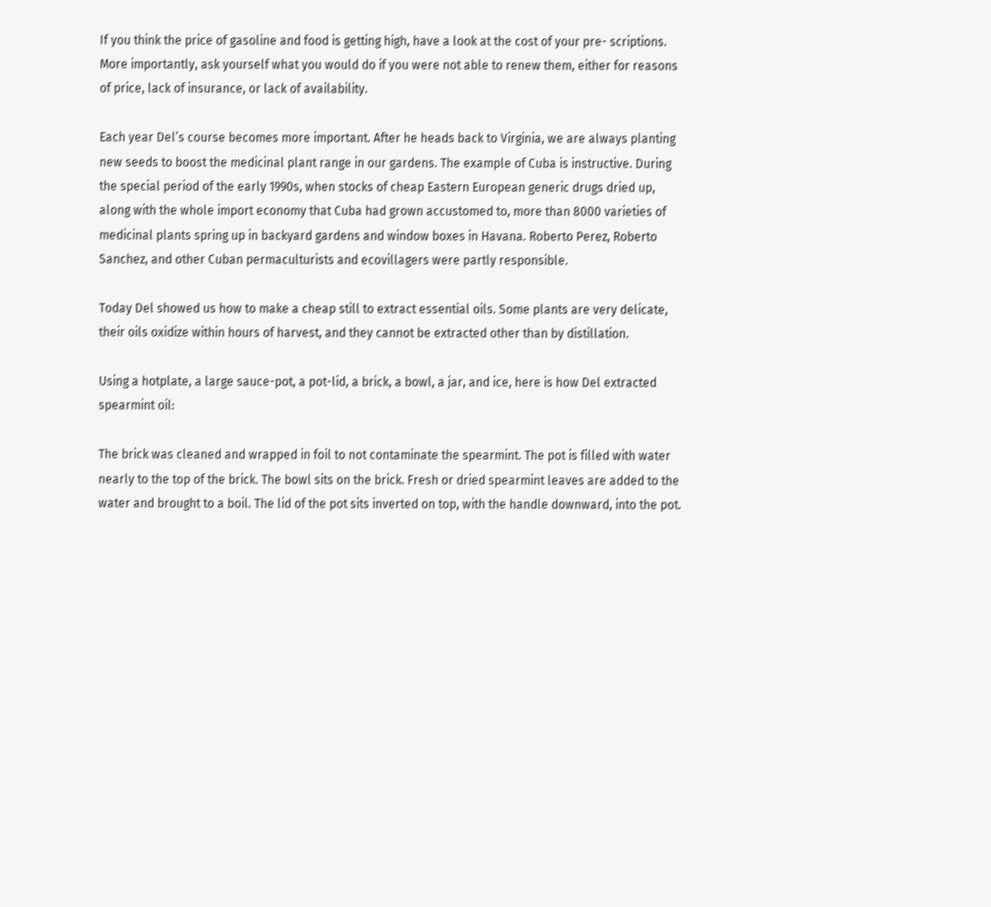If you think the price of gasoline and food is getting high, have a look at the cost of your pre- scriptions. More importantly, ask yourself what you would do if you were not able to renew them, either for reasons of price, lack of insurance, or lack of availability.

Each year Del’s course becomes more important. After he heads back to Virginia, we are always planting new seeds to boost the medicinal plant range in our gardens. The example of Cuba is instructive. During the special period of the early 1990s, when stocks of cheap Eastern European generic drugs dried up, along with the whole import economy that Cuba had grown accustomed to, more than 8000 varieties of medicinal plants spring up in backyard gardens and window boxes in Havana. Roberto Perez, Roberto Sanchez, and other Cuban permaculturists and ecovillagers were partly responsible.

Today Del showed us how to make a cheap still to extract essential oils. Some plants are very delicate, their oils oxidize within hours of harvest, and they cannot be extracted other than by distillation.

Using a hotplate, a large sauce-pot, a pot-lid, a brick, a bowl, a jar, and ice, here is how Del extracted spearmint oil:

The brick was cleaned and wrapped in foil to not contaminate the spearmint. The pot is filled with water nearly to the top of the brick. The bowl sits on the brick. Fresh or dried spearmint leaves are added to the water and brought to a boil. The lid of the pot sits inverted on top, with the handle downward, into the pot.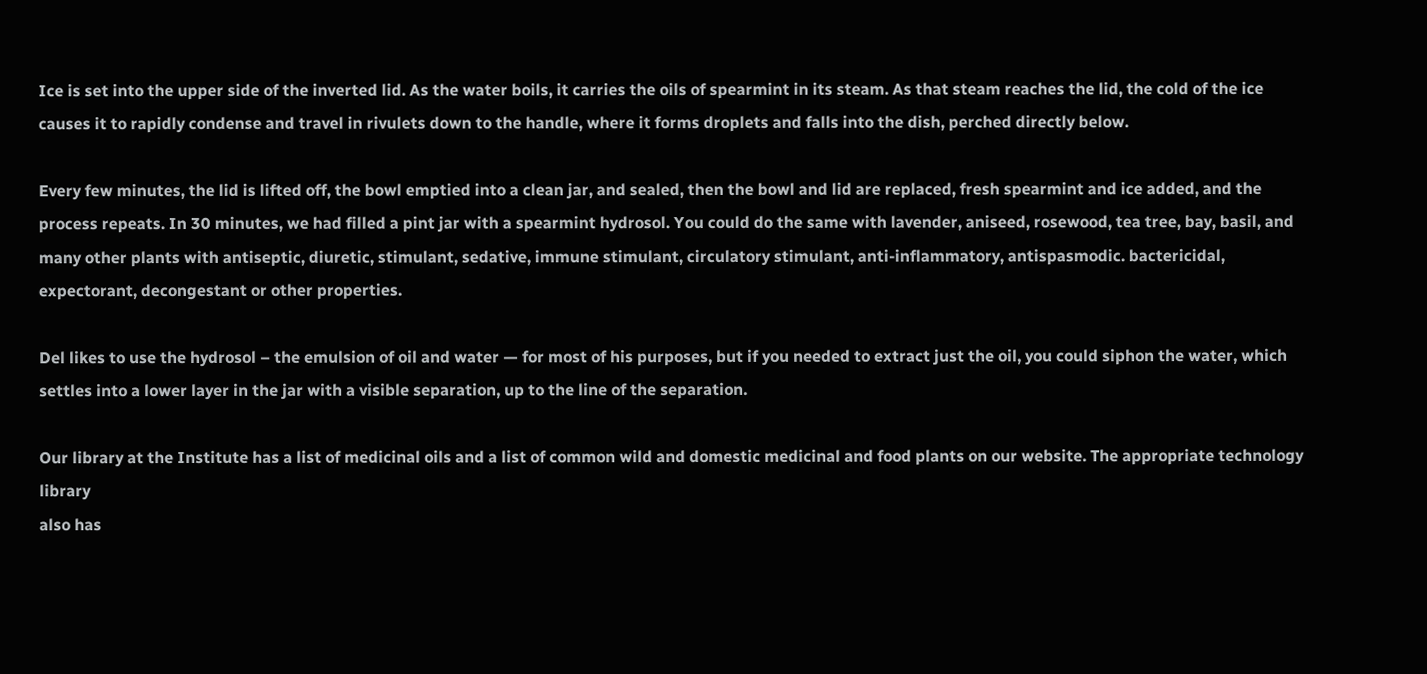Ice is set into the upper side of the inverted lid. As the water boils, it carries the oils of spearmint in its steam. As that steam reaches the lid, the cold of the ice causes it to rapidly condense and travel in rivulets down to the handle, where it forms droplets and falls into the dish, perched directly below.

Every few minutes, the lid is lifted off, the bowl emptied into a clean jar, and sealed, then the bowl and lid are replaced, fresh spearmint and ice added, and the process repeats. In 30 minutes, we had filled a pint jar with a spearmint hydrosol. You could do the same with lavender, aniseed, rosewood, tea tree, bay, basil, and many other plants with antiseptic, diuretic, stimulant, sedative, immune stimulant, circulatory stimulant, anti-inflammatory, antispasmodic. bactericidal, expectorant, decongestant or other properties.

Del likes to use the hydrosol – the emulsion of oil and water — for most of his purposes, but if you needed to extract just the oil, you could siphon the water, which settles into a lower layer in the jar with a visible separation, up to the line of the separation.

Our library at the Institute has a list of medicinal oils and a list of common wild and domestic medicinal and food plants on our website. The appropriate technology library
also has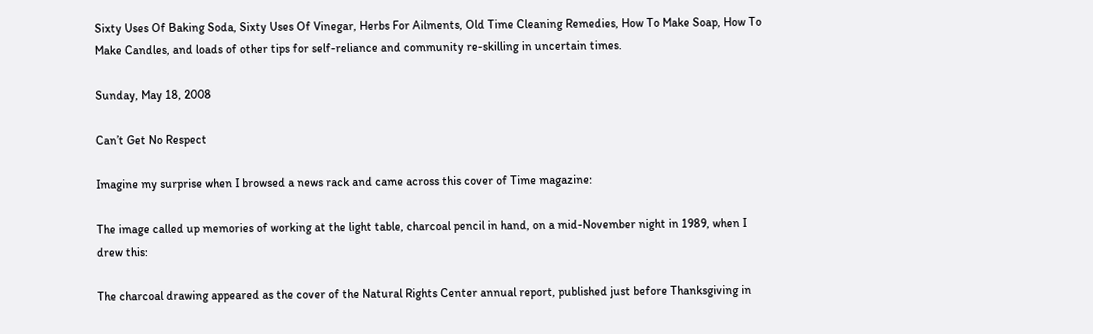Sixty Uses Of Baking Soda, Sixty Uses Of Vinegar, Herbs For Ailments, Old Time Cleaning Remedies, How To Make Soap, How To Make Candles, and loads of other tips for self-reliance and community re-skilling in uncertain times.

Sunday, May 18, 2008

Can’t Get No Respect

Imagine my surprise when I browsed a news rack and came across this cover of Time magazine:

The image called up memories of working at the light table, charcoal pencil in hand, on a mid-November night in 1989, when I drew this:

The charcoal drawing appeared as the cover of the Natural Rights Center annual report, published just before Thanksgiving in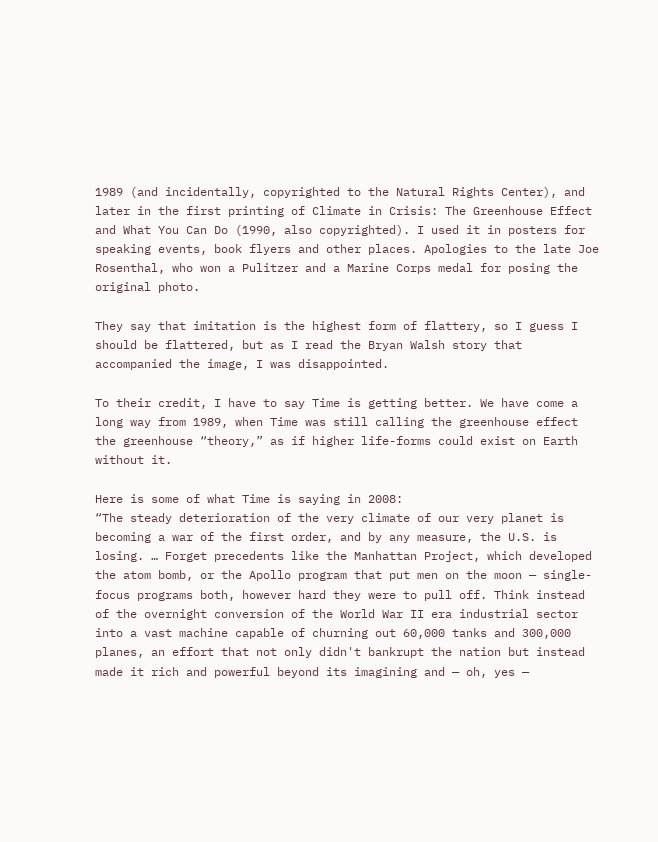1989 (and incidentally, copyrighted to the Natural Rights Center), and later in the first printing of Climate in Crisis: The Greenhouse Effect and What You Can Do (1990, also copyrighted). I used it in posters for speaking events, book flyers and other places. Apologies to the late Joe Rosenthal, who won a Pulitzer and a Marine Corps medal for posing the original photo.

They say that imitation is the highest form of flattery, so I guess I should be flattered, but as I read the Bryan Walsh story that accompanied the image, I was disappointed.

To their credit, I have to say Time is getting better. We have come a long way from 1989, when Time was still calling the greenhouse effect the greenhouse “theory,” as if higher life-forms could exist on Earth without it.

Here is some of what Time is saying in 2008:
“The steady deterioration of the very climate of our very planet is becoming a war of the first order, and by any measure, the U.S. is losing. … Forget precedents like the Manhattan Project, which developed the atom bomb, or the Apollo program that put men on the moon — single-focus programs both, however hard they were to pull off. Think instead of the overnight conversion of the World War II era industrial sector into a vast machine capable of churning out 60,000 tanks and 300,000 planes, an effort that not only didn't bankrupt the nation but instead made it rich and powerful beyond its imagining and — oh, yes —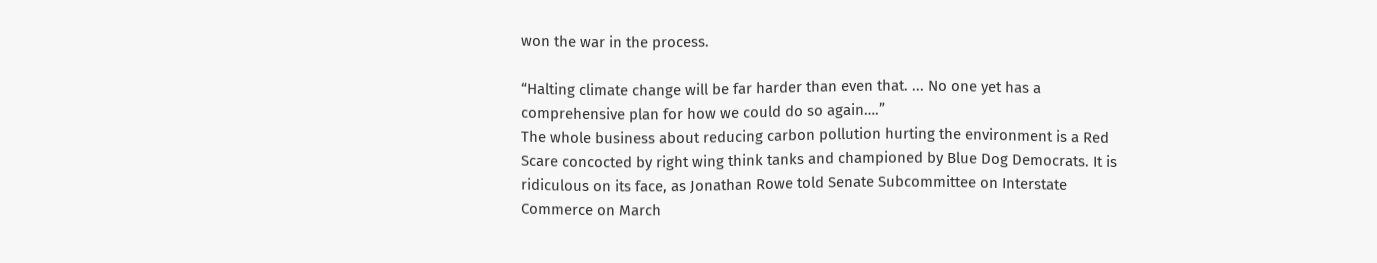won the war in the process.

“Halting climate change will be far harder than even that. ... No one yet has a comprehensive plan for how we could do so again….”
The whole business about reducing carbon pollution hurting the environment is a Red Scare concocted by right wing think tanks and championed by Blue Dog Democrats. It is ridiculous on its face, as Jonathan Rowe told Senate Subcommittee on Interstate Commerce on March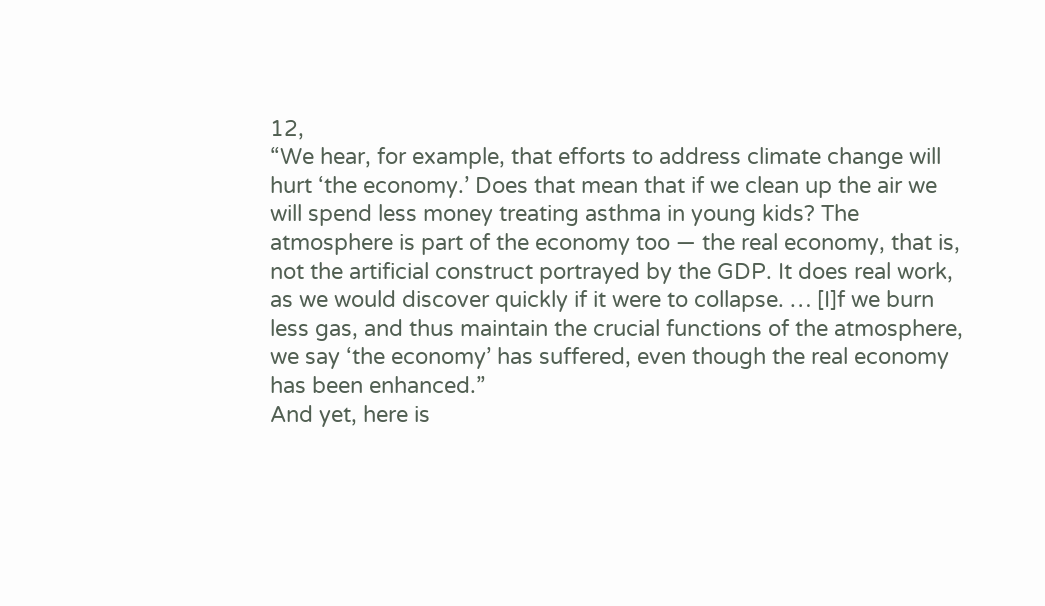12,
“We hear, for example, that efforts to address climate change will hurt ‘the economy.’ Does that mean that if we clean up the air we will spend less money treating asthma in young kids? The atmosphere is part of the economy too — the real economy, that is, not the artificial construct portrayed by the GDP. It does real work, as we would discover quickly if it were to collapse. … [I]f we burn less gas, and thus maintain the crucial functions of the atmosphere, we say ‘the economy’ has suffered, even though the real economy has been enhanced.”
And yet, here is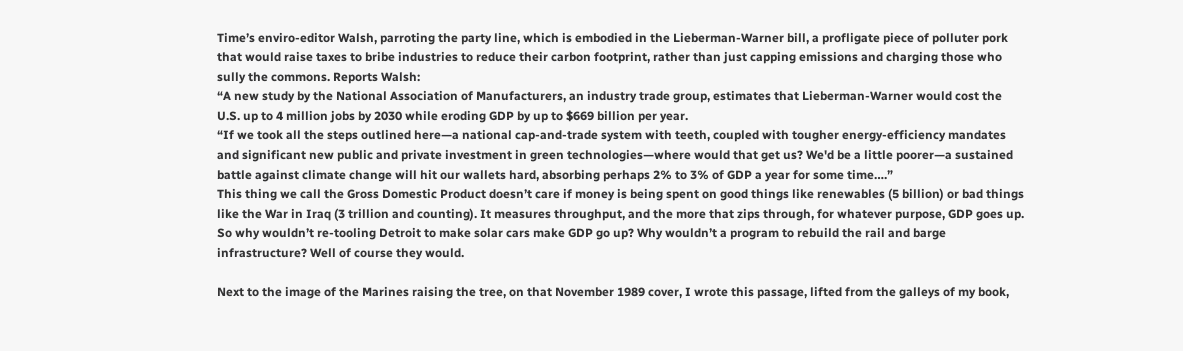Time’s enviro-editor Walsh, parroting the party line, which is embodied in the Lieberman-Warner bill, a profligate piece of polluter pork that would raise taxes to bribe industries to reduce their carbon footprint, rather than just capping emissions and charging those who sully the commons. Reports Walsh:
“A new study by the National Association of Manufacturers, an industry trade group, estimates that Lieberman-Warner would cost the U.S. up to 4 million jobs by 2030 while eroding GDP by up to $669 billion per year.
“If we took all the steps outlined here—a national cap-and-trade system with teeth, coupled with tougher energy-efficiency mandates and significant new public and private investment in green technologies—where would that get us? We'd be a little poorer—a sustained battle against climate change will hit our wallets hard, absorbing perhaps 2% to 3% of GDP a year for some time….”
This thing we call the Gross Domestic Product doesn’t care if money is being spent on good things like renewables (5 billion) or bad things like the War in Iraq (3 trillion and counting). It measures throughput, and the more that zips through, for whatever purpose, GDP goes up. So why wouldn’t re-tooling Detroit to make solar cars make GDP go up? Why wouldn’t a program to rebuild the rail and barge infrastructure? Well of course they would.

Next to the image of the Marines raising the tree, on that November 1989 cover, I wrote this passage, lifted from the galleys of my book,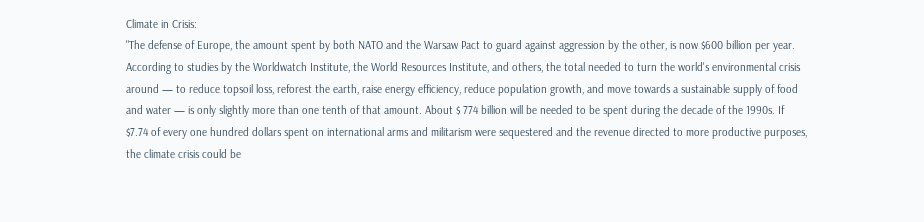Climate in Crisis:
"The defense of Europe, the amount spent by both NATO and the Warsaw Pact to guard against aggression by the other, is now $600 billion per year. According to studies by the Worldwatch Institute, the World Resources Institute, and others, the total needed to turn the world's environmental crisis around — to reduce topsoil loss, reforest the earth, raise energy efficiency, reduce population growth, and move towards a sustainable supply of food and water — is only slightly more than one tenth of that amount. About $ 774 billion will be needed to be spent during the decade of the 1990s. If $7.74 of every one hundred dollars spent on international arms and militarism were sequestered and the revenue directed to more productive purposes, the climate crisis could be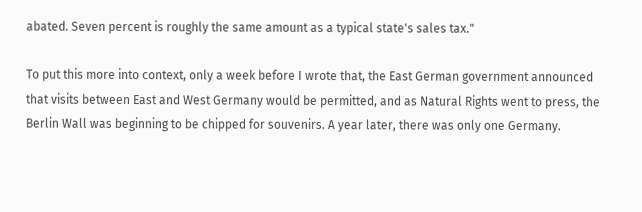abated. Seven percent is roughly the same amount as a typical state's sales tax."

To put this more into context, only a week before I wrote that, the East German government announced that visits between East and West Germany would be permitted, and as Natural Rights went to press, the Berlin Wall was beginning to be chipped for souvenirs. A year later, there was only one Germany.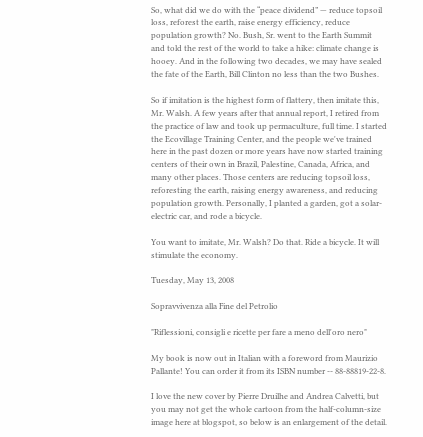So, what did we do with the “peace dividend” — reduce topsoil loss, reforest the earth, raise energy efficiency, reduce population growth? No. Bush, Sr. went to the Earth Summit and told the rest of the world to take a hike: climate change is hooey. And in the following two decades, we may have sealed the fate of the Earth, Bill Clinton no less than the two Bushes.

So if imitation is the highest form of flattery, then imitate this, Mr. Walsh. A few years after that annual report, I retired from the practice of law and took up permaculture, full time. I started the Ecovillage Training Center, and the people we've trained here in the past dozen or more years have now started training centers of their own in Brazil, Palestine, Canada, Africa, and many other places. Those centers are reducing topsoil loss, reforesting the earth, raising energy awareness, and reducing population growth. Personally, I planted a garden, got a solar-electric car, and rode a bicycle.

You want to imitate, Mr. Walsh? Do that. Ride a bicycle. It will stimulate the economy.

Tuesday, May 13, 2008

Sopravvivenza alla Fine del Petrolio

"Riflessioni, consigli e ricette per fare a meno dell'oro nero"

My book is now out in Italian with a foreword from Maurizio Pallante! You can order it from its ISBN number -- 88-88819-22-8.

I love the new cover by Pierre Druilhe and Andrea Calvetti, but you may not get the whole cartoon from the half-column-size image here at blogspot, so below is an enlargement of the detail.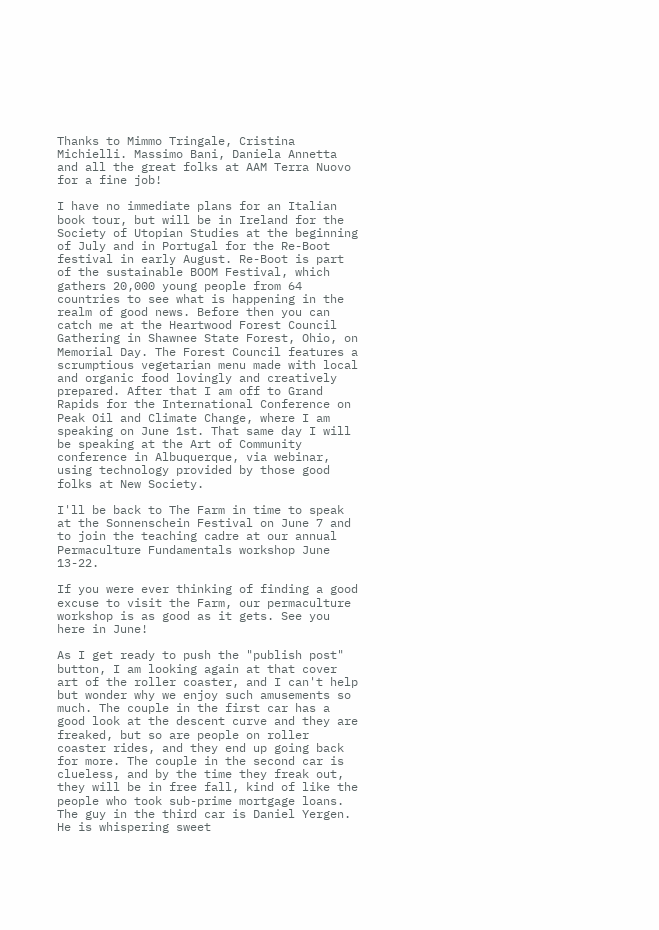Thanks to Mimmo Tringale, Cristina Michielli. Massimo Bani, Daniela Annetta and all the great folks at AAM Terra Nuovo for a fine job!

I have no immediate plans for an Italian book tour, but will be in Ireland for the Society of Utopian Studies at the beginning of July and in Portugal for the Re-Boot festival in early August. Re-Boot is part of the sustainable BOOM Festival, which gathers 20,000 young people from 64 countries to see what is happening in the realm of good news. Before then you can catch me at the Heartwood Forest Council Gathering in Shawnee State Forest, Ohio, on Memorial Day. The Forest Council features a scrumptious vegetarian menu made with local and organic food lovingly and creatively prepared. After that I am off to Grand Rapids for the International Conference on Peak Oil and Climate Change, where I am speaking on June 1st. That same day I will be speaking at the Art of Community conference in Albuquerque, via webinar, using technology provided by those good folks at New Society.

I'll be back to The Farm in time to speak at the Sonnenschein Festival on June 7 and to join the teaching cadre at our annual Permaculture Fundamentals workshop June 13-22.

If you were ever thinking of finding a good excuse to visit the Farm, our permaculture workshop is as good as it gets. See you here in June!

As I get ready to push the "publish post" button, I am looking again at that cover art of the roller coaster, and I can't help but wonder why we enjoy such amusements so much. The couple in the first car has a good look at the descent curve and they are freaked, but so are people on roller coaster rides, and they end up going back for more. The couple in the second car is clueless, and by the time they freak out, they will be in free fall, kind of like the people who took sub-prime mortgage loans. The guy in the third car is Daniel Yergen. He is whispering sweet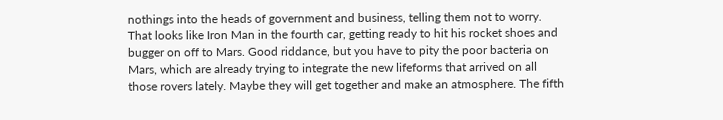nothings into the heads of government and business, telling them not to worry. That looks like Iron Man in the fourth car, getting ready to hit his rocket shoes and bugger on off to Mars. Good riddance, but you have to pity the poor bacteria on Mars, which are already trying to integrate the new lifeforms that arrived on all those rovers lately. Maybe they will get together and make an atmosphere. The fifth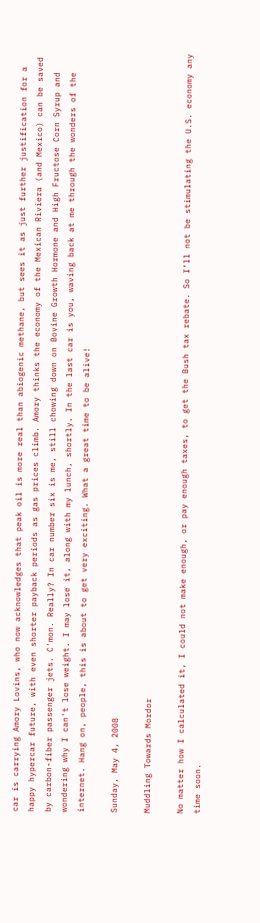car is carrying Amory Lovins, who now acknowledges that peak oil is more real than abiogenic methane, but sees it as just further justification for a happy hypercar future, with even shorter payback periods as gas prices climb. Amory thinks the economy of the Mexican Riviera (and Mexico) can be saved by carbon-fiber passenger jets. C'mon. Really? In car number six is me, still chowing down on Bovine Growth Hormone and High Fructose Corn Syrup and wondering why I can't lose weight. I may lose it, along with my lunch, shortly. In the last car is you, waving back at me through the wonders of the internet. Hang on, people, this is about to get very exciting. What a great time to be alive!

Sunday, May 4, 2008

Muddling Towards Mordor

No matter how I calculated it, I could not make enough, or pay enough taxes, to get the Bush tax rebate. So I’ll not be stimulating the U.S. economy any time soon.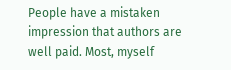People have a mistaken impression that authors are well paid. Most, myself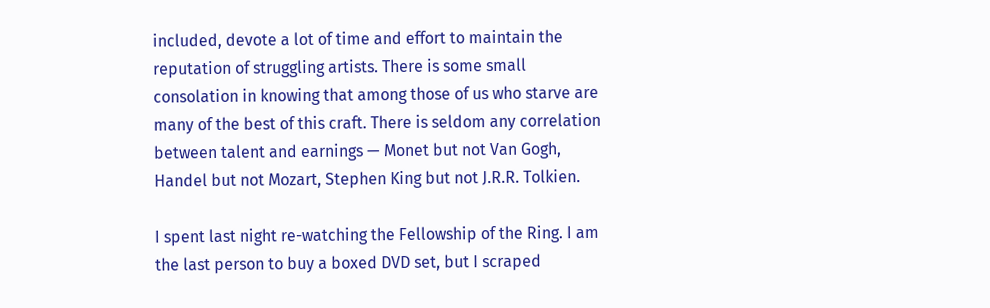included, devote a lot of time and effort to maintain the reputation of struggling artists. There is some small consolation in knowing that among those of us who starve are many of the best of this craft. There is seldom any correlation between talent and earnings — Monet but not Van Gogh, Handel but not Mozart, Stephen King but not J.R.R. Tolkien.

I spent last night re-watching the Fellowship of the Ring. I am the last person to buy a boxed DVD set, but I scraped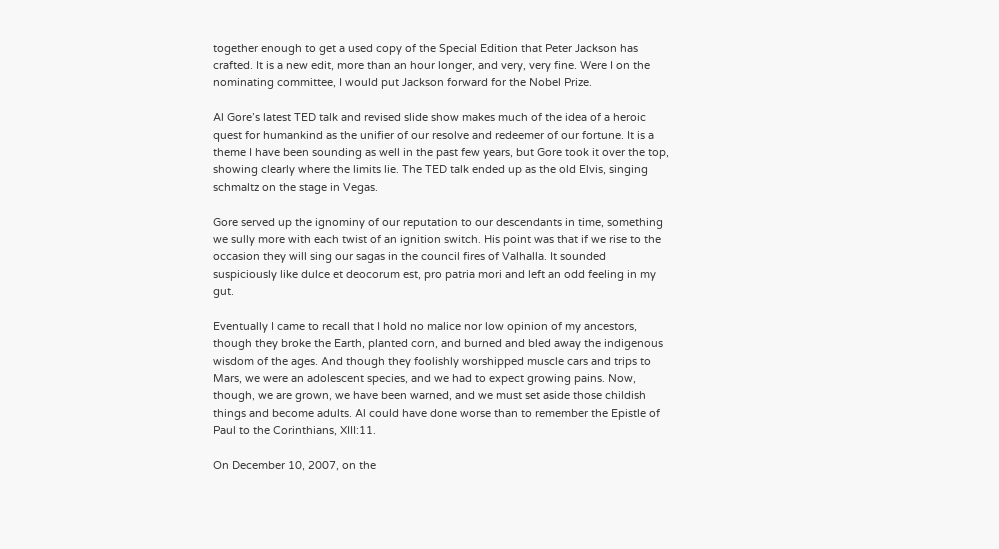together enough to get a used copy of the Special Edition that Peter Jackson has crafted. It is a new edit, more than an hour longer, and very, very fine. Were I on the nominating committee, I would put Jackson forward for the Nobel Prize.

Al Gore’s latest TED talk and revised slide show makes much of the idea of a heroic quest for humankind as the unifier of our resolve and redeemer of our fortune. It is a theme I have been sounding as well in the past few years, but Gore took it over the top, showing clearly where the limits lie. The TED talk ended up as the old Elvis, singing schmaltz on the stage in Vegas.

Gore served up the ignominy of our reputation to our descendants in time, something we sully more with each twist of an ignition switch. His point was that if we rise to the occasion they will sing our sagas in the council fires of Valhalla. It sounded suspiciously like dulce et deocorum est, pro patria mori and left an odd feeling in my gut.

Eventually I came to recall that I hold no malice nor low opinion of my ancestors, though they broke the Earth, planted corn, and burned and bled away the indigenous wisdom of the ages. And though they foolishly worshipped muscle cars and trips to Mars, we were an adolescent species, and we had to expect growing pains. Now, though, we are grown, we have been warned, and we must set aside those childish things and become adults. Al could have done worse than to remember the Epistle of Paul to the Corinthians, XIII:11.

On December 10, 2007, on the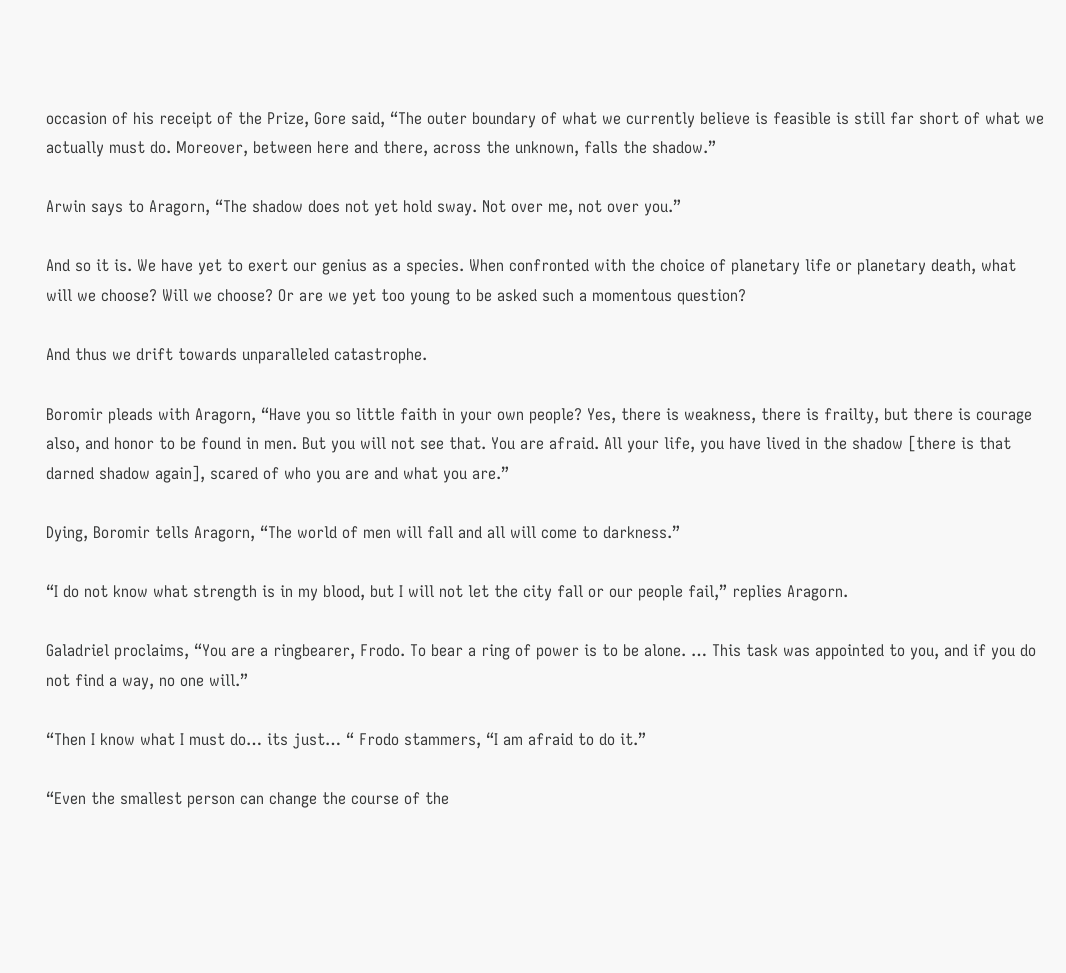occasion of his receipt of the Prize, Gore said, “The outer boundary of what we currently believe is feasible is still far short of what we actually must do. Moreover, between here and there, across the unknown, falls the shadow.”

Arwin says to Aragorn, “The shadow does not yet hold sway. Not over me, not over you.”

And so it is. We have yet to exert our genius as a species. When confronted with the choice of planetary life or planetary death, what will we choose? Will we choose? Or are we yet too young to be asked such a momentous question?

And thus we drift towards unparalleled catastrophe.

Boromir pleads with Aragorn, “Have you so little faith in your own people? Yes, there is weakness, there is frailty, but there is courage also, and honor to be found in men. But you will not see that. You are afraid. All your life, you have lived in the shadow [there is that darned shadow again], scared of who you are and what you are.”

Dying, Boromir tells Aragorn, “The world of men will fall and all will come to darkness.”

“I do not know what strength is in my blood, but I will not let the city fall or our people fail,” replies Aragorn.

Galadriel proclaims, “You are a ringbearer, Frodo. To bear a ring of power is to be alone. … This task was appointed to you, and if you do not find a way, no one will.”

“Then I know what I must do… its just… “ Frodo stammers, “I am afraid to do it.”

“Even the smallest person can change the course of the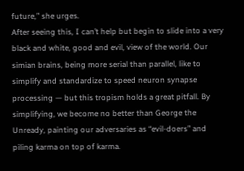future,” she urges.
After seeing this, I can’t help but begin to slide into a very black and white, good and evil, view of the world. Our simian brains, being more serial than parallel, like to simplify and standardize to speed neuron synapse processing — but this tropism holds a great pitfall. By simplifying, we become no better than George the Unready, painting our adversaries as “evil-doers” and piling karma on top of karma.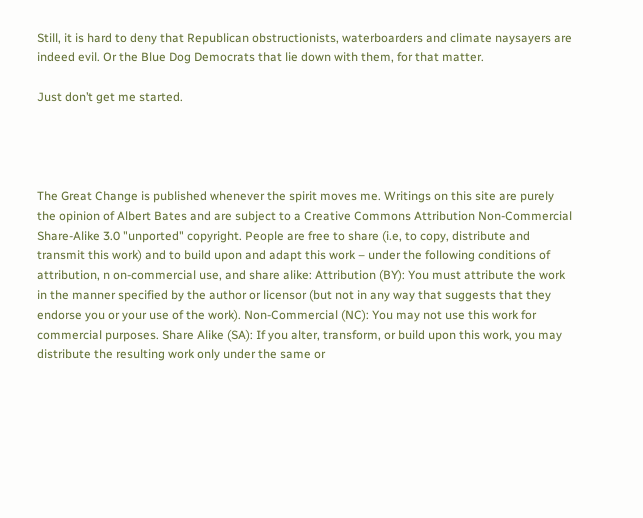Still, it is hard to deny that Republican obstructionists, waterboarders and climate naysayers are indeed evil. Or the Blue Dog Democrats that lie down with them, for that matter.

Just don’t get me started.




The Great Change is published whenever the spirit moves me. Writings on this site are purely the opinion of Albert Bates and are subject to a Creative Commons Attribution Non-Commercial Share-Alike 3.0 "unported" copyright. People are free to share (i.e, to copy, distribute and transmit this work) and to build upon and adapt this work – under the following conditions of attribution, n on-commercial use, and share alike: Attribution (BY): You must attribute the work in the manner specified by the author or licensor (but not in any way that suggests that they endorse you or your use of the work). Non-Commercial (NC): You may not use this work for commercial purposes. Share Alike (SA): If you alter, transform, or build upon this work, you may distribute the resulting work only under the same or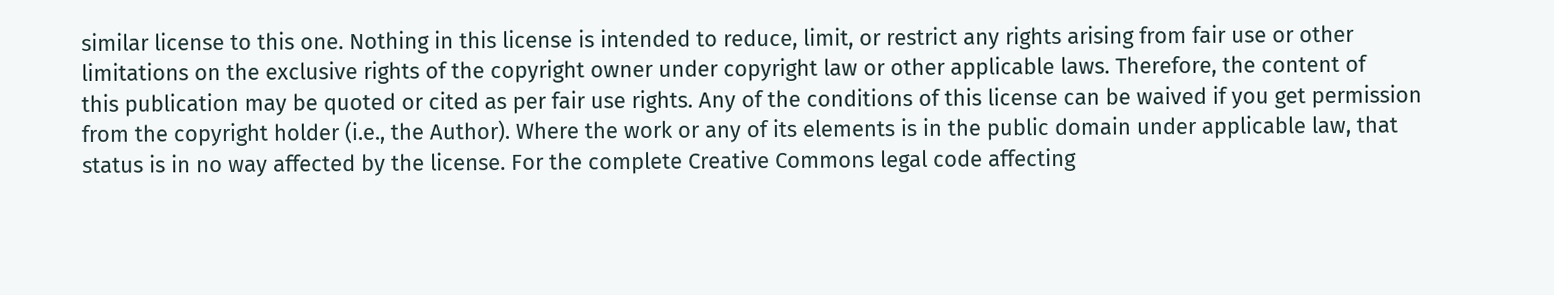similar license to this one. Nothing in this license is intended to reduce, limit, or restrict any rights arising from fair use or other limitations on the exclusive rights of the copyright owner under copyright law or other applicable laws. Therefore, the content of
this publication may be quoted or cited as per fair use rights. Any of the conditions of this license can be waived if you get permission from the copyright holder (i.e., the Author). Where the work or any of its elements is in the public domain under applicable law, that status is in no way affected by the license. For the complete Creative Commons legal code affecting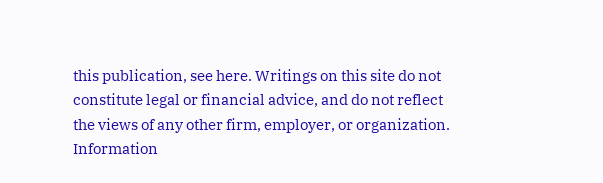this publication, see here. Writings on this site do not constitute legal or financial advice, and do not reflect the views of any other firm, employer, or organization. Information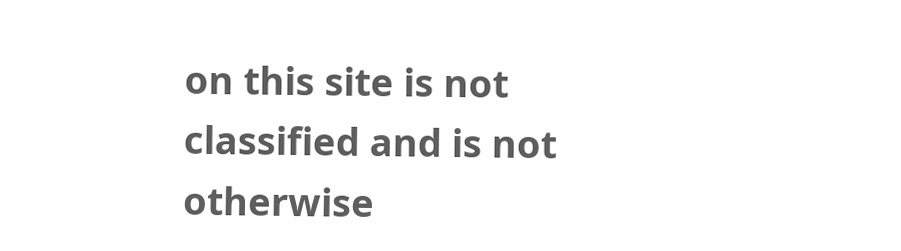on this site is not classified and is not otherwise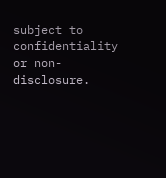subject to confidentiality or non-disclosure.